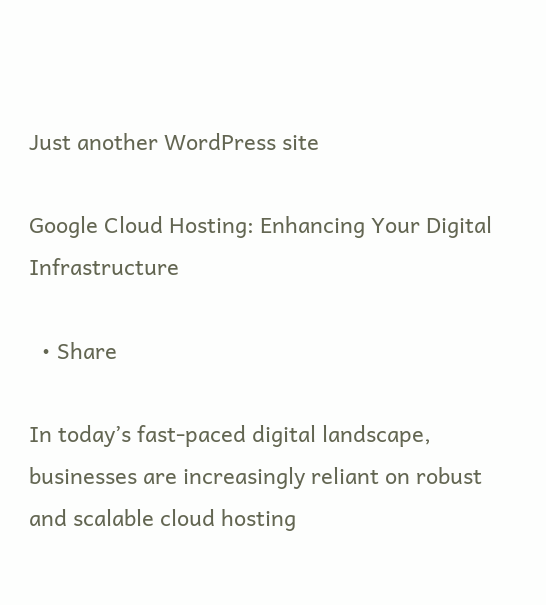Just another WordPress site

Google Cloud Hosting: Enhancing Your Digital Infrastructure

  • Share

In today’s fast-paced digital landscape, businesses are increasingly reliant on robust and scalable cloud hosting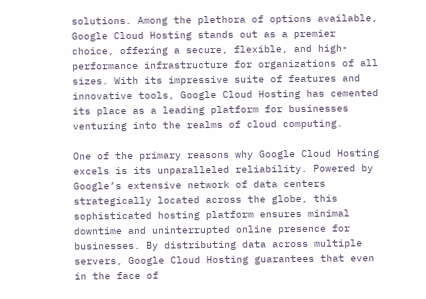solutions. Among the plethora of options available, Google Cloud Hosting stands out as a premier choice, offering a secure, flexible, and high-performance infrastructure for organizations of all sizes. With its impressive suite of features and innovative tools, Google Cloud Hosting has cemented its place as a leading platform for businesses venturing into the realms of cloud computing.

One of the primary reasons why Google Cloud Hosting excels is its unparalleled reliability. Powered by Google’s extensive network of data centers strategically located across the globe, this sophisticated hosting platform ensures minimal downtime and uninterrupted online presence for businesses. By distributing data across multiple servers, Google Cloud Hosting guarantees that even in the face of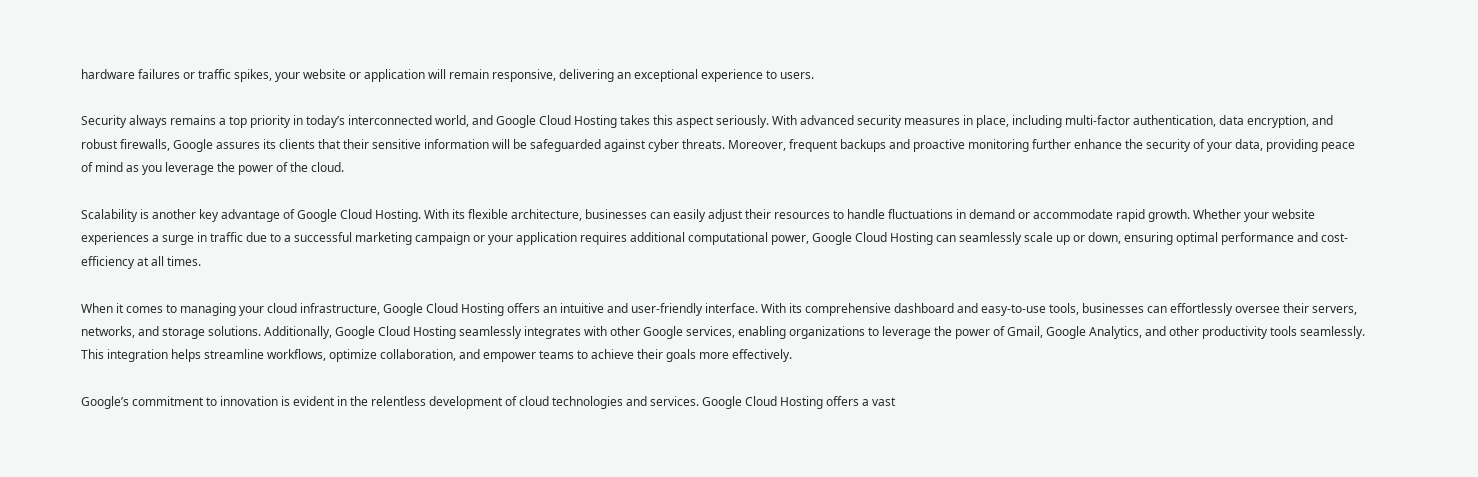hardware failures or traffic spikes, your website or application will remain responsive, delivering an exceptional experience to users.

Security always remains a top priority in today’s interconnected world, and Google Cloud Hosting takes this aspect seriously. With advanced security measures in place, including multi-factor authentication, data encryption, and robust firewalls, Google assures its clients that their sensitive information will be safeguarded against cyber threats. Moreover, frequent backups and proactive monitoring further enhance the security of your data, providing peace of mind as you leverage the power of the cloud.

Scalability is another key advantage of Google Cloud Hosting. With its flexible architecture, businesses can easily adjust their resources to handle fluctuations in demand or accommodate rapid growth. Whether your website experiences a surge in traffic due to a successful marketing campaign or your application requires additional computational power, Google Cloud Hosting can seamlessly scale up or down, ensuring optimal performance and cost-efficiency at all times.

When it comes to managing your cloud infrastructure, Google Cloud Hosting offers an intuitive and user-friendly interface. With its comprehensive dashboard and easy-to-use tools, businesses can effortlessly oversee their servers, networks, and storage solutions. Additionally, Google Cloud Hosting seamlessly integrates with other Google services, enabling organizations to leverage the power of Gmail, Google Analytics, and other productivity tools seamlessly. This integration helps streamline workflows, optimize collaboration, and empower teams to achieve their goals more effectively.

Google’s commitment to innovation is evident in the relentless development of cloud technologies and services. Google Cloud Hosting offers a vast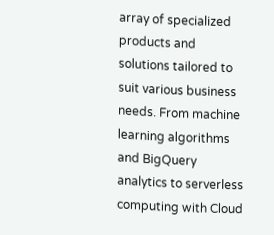array of specialized products and solutions tailored to suit various business needs. From machine learning algorithms and BigQuery analytics to serverless computing with Cloud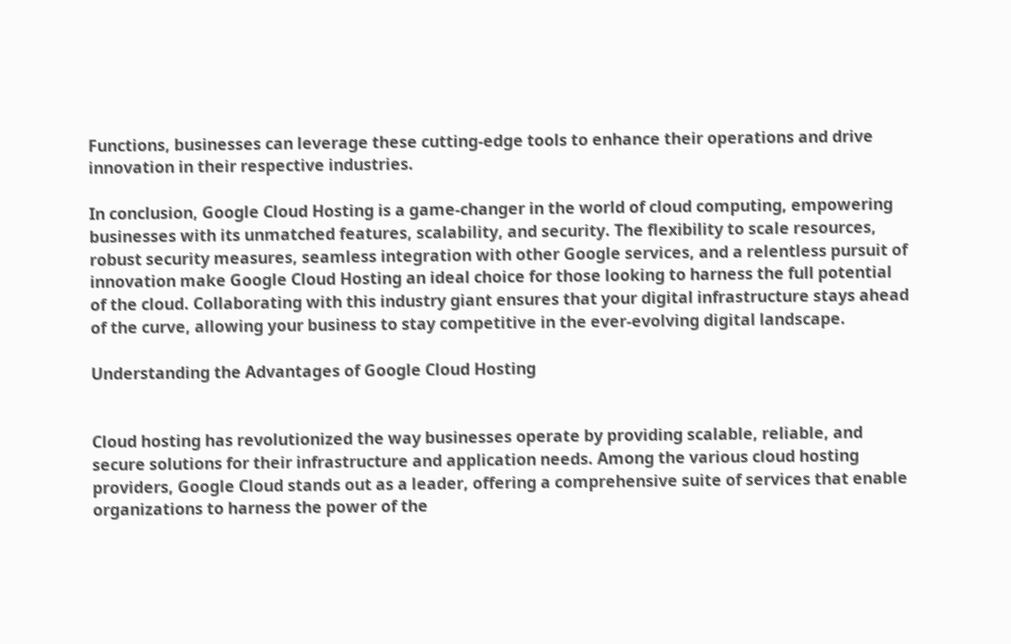Functions, businesses can leverage these cutting-edge tools to enhance their operations and drive innovation in their respective industries.

In conclusion, Google Cloud Hosting is a game-changer in the world of cloud computing, empowering businesses with its unmatched features, scalability, and security. The flexibility to scale resources, robust security measures, seamless integration with other Google services, and a relentless pursuit of innovation make Google Cloud Hosting an ideal choice for those looking to harness the full potential of the cloud. Collaborating with this industry giant ensures that your digital infrastructure stays ahead of the curve, allowing your business to stay competitive in the ever-evolving digital landscape.

Understanding the Advantages of Google Cloud Hosting


Cloud hosting has revolutionized the way businesses operate by providing scalable, reliable, and secure solutions for their infrastructure and application needs. Among the various cloud hosting providers, Google Cloud stands out as a leader, offering a comprehensive suite of services that enable organizations to harness the power of the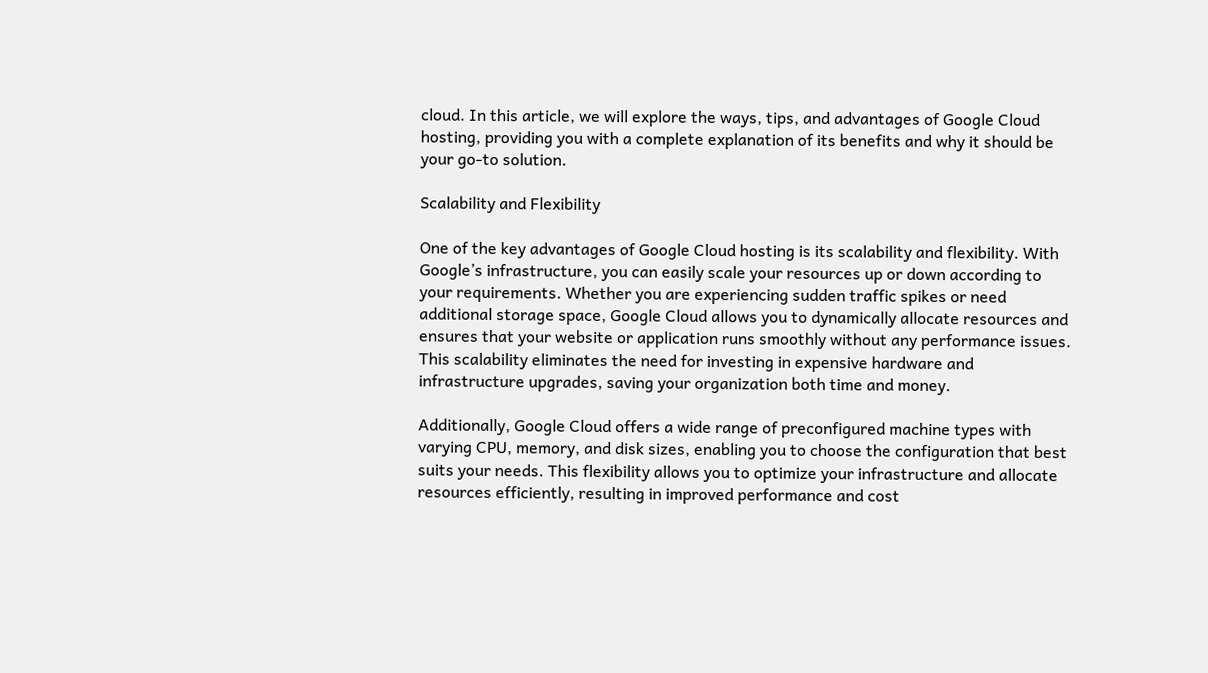cloud. In this article, we will explore the ways, tips, and advantages of Google Cloud hosting, providing you with a complete explanation of its benefits and why it should be your go-to solution.

Scalability and Flexibility

One of the key advantages of Google Cloud hosting is its scalability and flexibility. With Google’s infrastructure, you can easily scale your resources up or down according to your requirements. Whether you are experiencing sudden traffic spikes or need additional storage space, Google Cloud allows you to dynamically allocate resources and ensures that your website or application runs smoothly without any performance issues. This scalability eliminates the need for investing in expensive hardware and infrastructure upgrades, saving your organization both time and money.

Additionally, Google Cloud offers a wide range of preconfigured machine types with varying CPU, memory, and disk sizes, enabling you to choose the configuration that best suits your needs. This flexibility allows you to optimize your infrastructure and allocate resources efficiently, resulting in improved performance and cost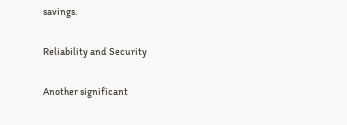savings.

Reliability and Security

Another significant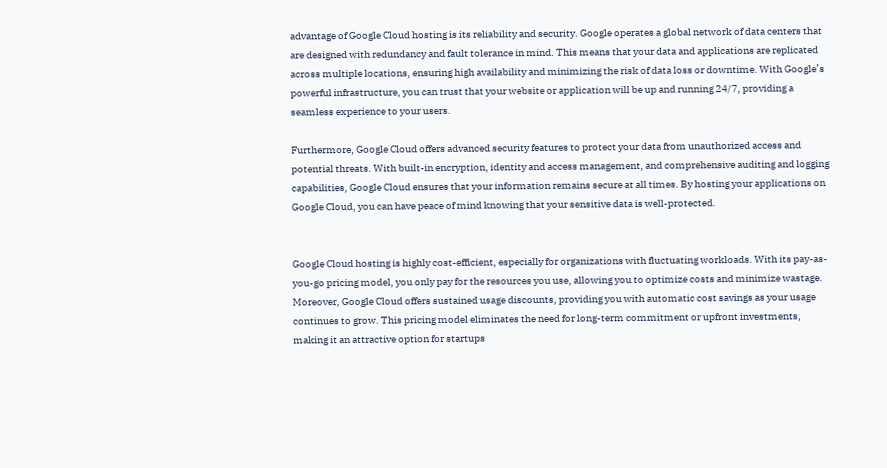advantage of Google Cloud hosting is its reliability and security. Google operates a global network of data centers that are designed with redundancy and fault tolerance in mind. This means that your data and applications are replicated across multiple locations, ensuring high availability and minimizing the risk of data loss or downtime. With Google’s powerful infrastructure, you can trust that your website or application will be up and running 24/7, providing a seamless experience to your users.

Furthermore, Google Cloud offers advanced security features to protect your data from unauthorized access and potential threats. With built-in encryption, identity and access management, and comprehensive auditing and logging capabilities, Google Cloud ensures that your information remains secure at all times. By hosting your applications on Google Cloud, you can have peace of mind knowing that your sensitive data is well-protected.


Google Cloud hosting is highly cost-efficient, especially for organizations with fluctuating workloads. With its pay-as-you-go pricing model, you only pay for the resources you use, allowing you to optimize costs and minimize wastage. Moreover, Google Cloud offers sustained usage discounts, providing you with automatic cost savings as your usage continues to grow. This pricing model eliminates the need for long-term commitment or upfront investments, making it an attractive option for startups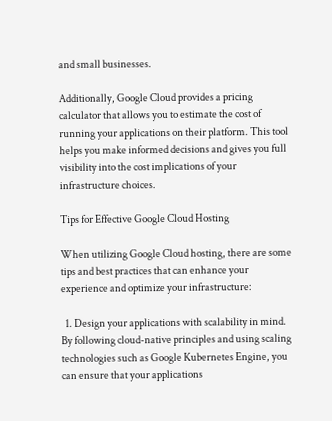and small businesses.

Additionally, Google Cloud provides a pricing calculator that allows you to estimate the cost of running your applications on their platform. This tool helps you make informed decisions and gives you full visibility into the cost implications of your infrastructure choices.

Tips for Effective Google Cloud Hosting

When utilizing Google Cloud hosting, there are some tips and best practices that can enhance your experience and optimize your infrastructure:

  1. Design your applications with scalability in mind. By following cloud-native principles and using scaling technologies such as Google Kubernetes Engine, you can ensure that your applications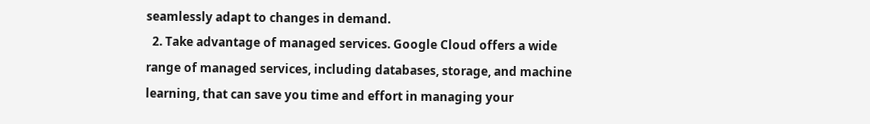seamlessly adapt to changes in demand.
  2. Take advantage of managed services. Google Cloud offers a wide range of managed services, including databases, storage, and machine learning, that can save you time and effort in managing your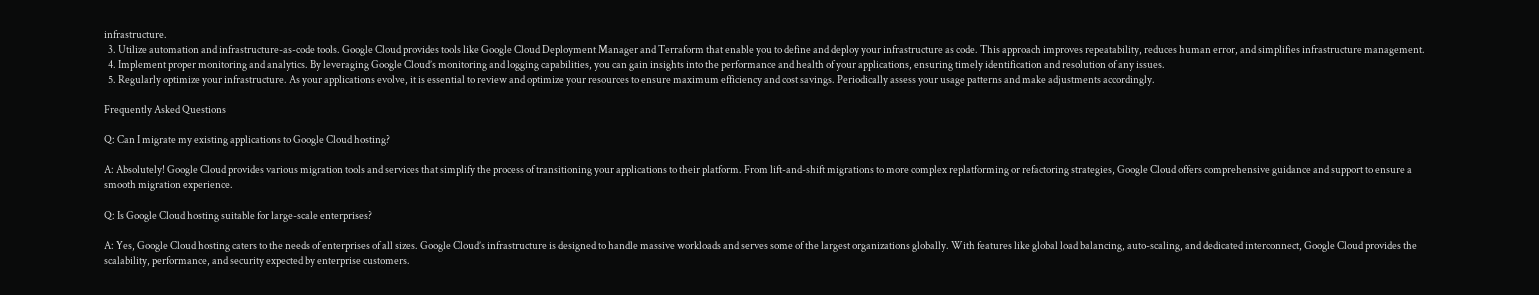infrastructure.
  3. Utilize automation and infrastructure-as-code tools. Google Cloud provides tools like Google Cloud Deployment Manager and Terraform that enable you to define and deploy your infrastructure as code. This approach improves repeatability, reduces human error, and simplifies infrastructure management.
  4. Implement proper monitoring and analytics. By leveraging Google Cloud’s monitoring and logging capabilities, you can gain insights into the performance and health of your applications, ensuring timely identification and resolution of any issues.
  5. Regularly optimize your infrastructure. As your applications evolve, it is essential to review and optimize your resources to ensure maximum efficiency and cost savings. Periodically assess your usage patterns and make adjustments accordingly.

Frequently Asked Questions

Q: Can I migrate my existing applications to Google Cloud hosting?

A: Absolutely! Google Cloud provides various migration tools and services that simplify the process of transitioning your applications to their platform. From lift-and-shift migrations to more complex replatforming or refactoring strategies, Google Cloud offers comprehensive guidance and support to ensure a smooth migration experience.

Q: Is Google Cloud hosting suitable for large-scale enterprises?

A: Yes, Google Cloud hosting caters to the needs of enterprises of all sizes. Google Cloud’s infrastructure is designed to handle massive workloads and serves some of the largest organizations globally. With features like global load balancing, auto-scaling, and dedicated interconnect, Google Cloud provides the scalability, performance, and security expected by enterprise customers.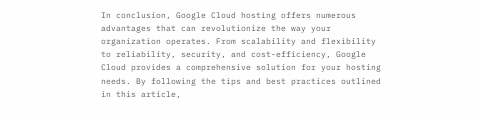In conclusion, Google Cloud hosting offers numerous advantages that can revolutionize the way your organization operates. From scalability and flexibility to reliability, security, and cost-efficiency, Google Cloud provides a comprehensive solution for your hosting needs. By following the tips and best practices outlined in this article,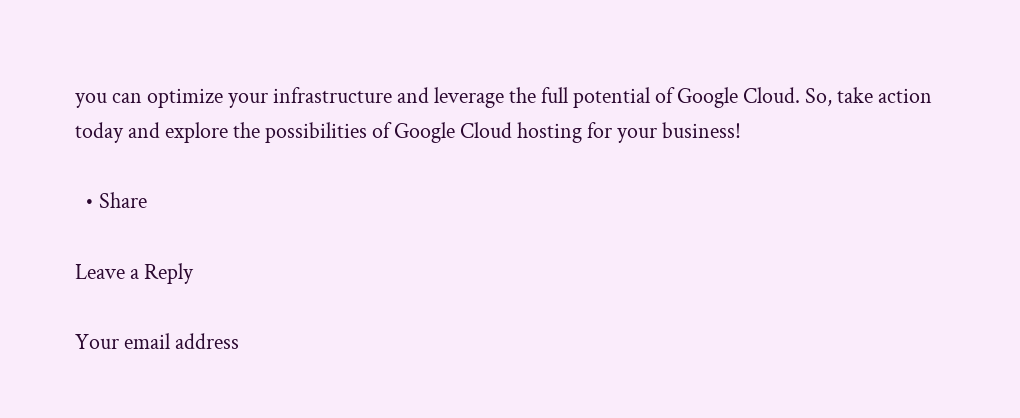you can optimize your infrastructure and leverage the full potential of Google Cloud. So, take action today and explore the possibilities of Google Cloud hosting for your business!

  • Share

Leave a Reply

Your email address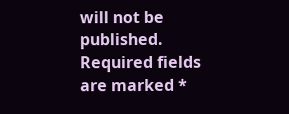will not be published. Required fields are marked *